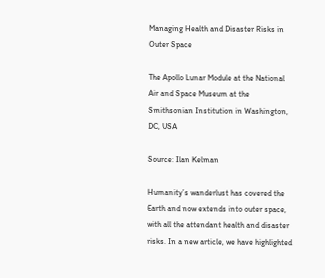Managing Health and Disaster Risks in Outer Space

The Apollo Lunar Module at the National Air and Space Museum at the Smithsonian Institution in Washington, DC, USA

Source: Ilan Kelman

Humanity’s wanderlust has covered the Earth and now extends into outer space, with all the attendant health and disaster risks. In a new article, we have highlighted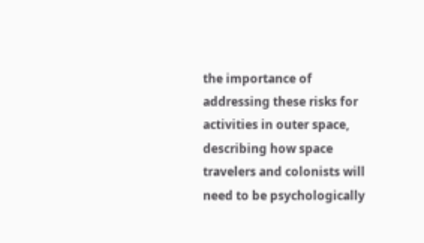the importance of addressing these risks for activities in outer space, describing how space travelers and colonists will need to be psychologically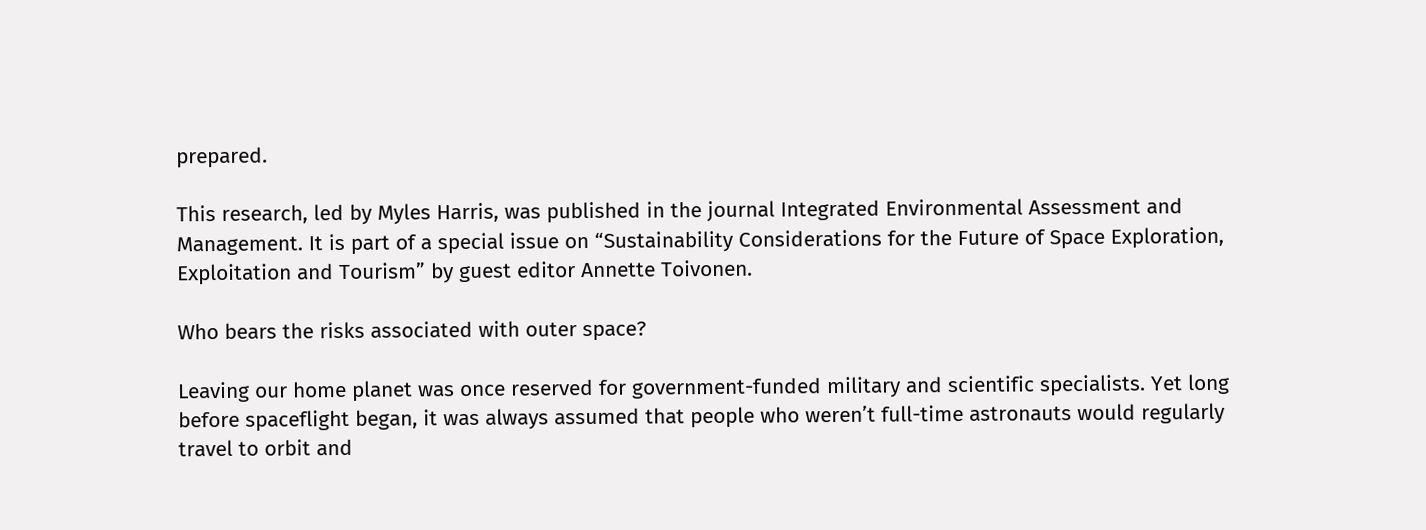prepared.

This research, led by Myles Harris, was published in the journal Integrated Environmental Assessment and Management. It is part of a special issue on “Sustainability Considerations for the Future of Space Exploration, Exploitation and Tourism” by guest editor Annette Toivonen.

Who bears the risks associated with outer space?

Leaving our home planet was once reserved for government-funded military and scientific specialists. Yet long before spaceflight began, it was always assumed that people who weren’t full-time astronauts would regularly travel to orbit and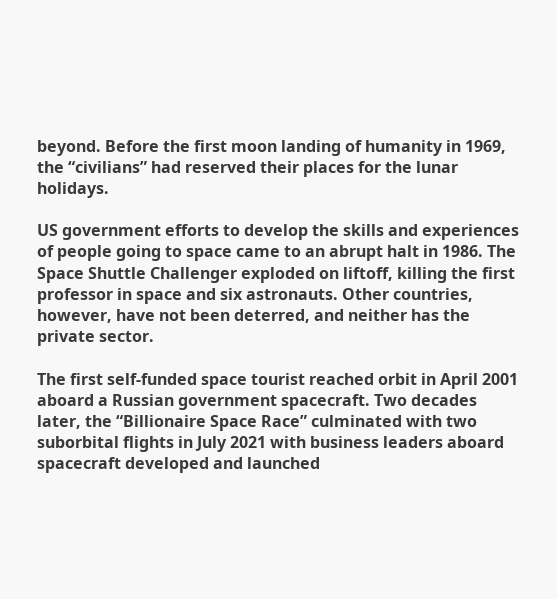beyond. Before the first moon landing of humanity in 1969, the “civilians” had reserved their places for the lunar holidays.

US government efforts to develop the skills and experiences of people going to space came to an abrupt halt in 1986. The Space Shuttle Challenger exploded on liftoff, killing the first professor in space and six astronauts. Other countries, however, have not been deterred, and neither has the private sector.

The first self-funded space tourist reached orbit in April 2001 aboard a Russian government spacecraft. Two decades later, the “Billionaire Space Race” culminated with two suborbital flights in July 2021 with business leaders aboard spacecraft developed and launched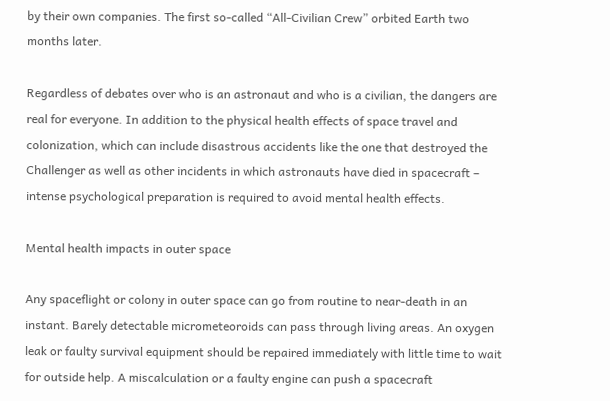by their own companies. The first so-called “All-Civilian Crew” orbited Earth two months later.

Regardless of debates over who is an astronaut and who is a civilian, the dangers are real for everyone. In addition to the physical health effects of space travel and colonization, which can include disastrous accidents like the one that destroyed the Challenger as well as other incidents in which astronauts have died in spacecraft – intense psychological preparation is required to avoid mental health effects.

Mental health impacts in outer space

Any spaceflight or colony in outer space can go from routine to near-death in an instant. Barely detectable micrometeoroids can pass through living areas. An oxygen leak or faulty survival equipment should be repaired immediately with little time to wait for outside help. A miscalculation or a faulty engine can push a spacecraft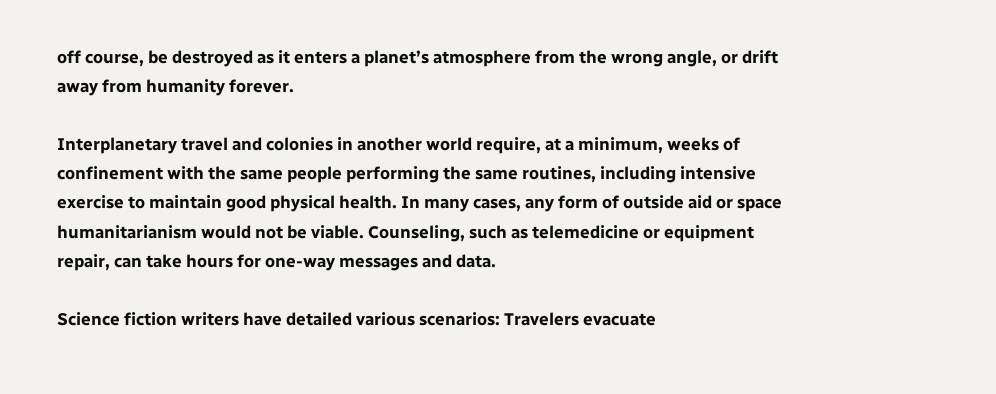off course, be destroyed as it enters a planet’s atmosphere from the wrong angle, or drift away from humanity forever.

Interplanetary travel and colonies in another world require, at a minimum, weeks of confinement with the same people performing the same routines, including intensive exercise to maintain good physical health. In many cases, any form of outside aid or space humanitarianism would not be viable. Counseling, such as telemedicine or equipment repair, can take hours for one-way messages and data.

Science fiction writers have detailed various scenarios: Travelers evacuate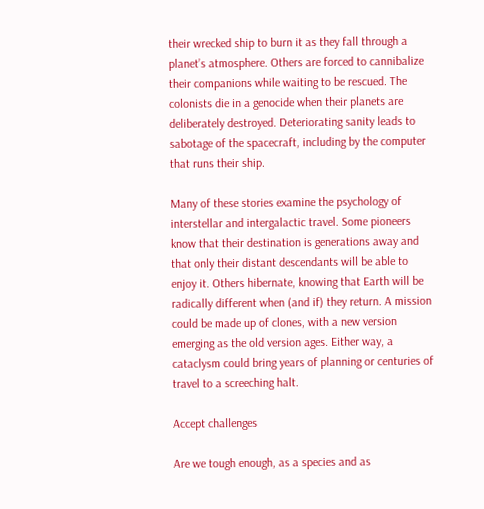their wrecked ship to burn it as they fall through a planet’s atmosphere. Others are forced to cannibalize their companions while waiting to be rescued. The colonists die in a genocide when their planets are deliberately destroyed. Deteriorating sanity leads to sabotage of the spacecraft, including by the computer that runs their ship.

Many of these stories examine the psychology of interstellar and intergalactic travel. Some pioneers know that their destination is generations away and that only their distant descendants will be able to enjoy it. Others hibernate, knowing that Earth will be radically different when (and if) they return. A mission could be made up of clones, with a new version emerging as the old version ages. Either way, a cataclysm could bring years of planning or centuries of travel to a screeching halt.

Accept challenges

Are we tough enough, as a species and as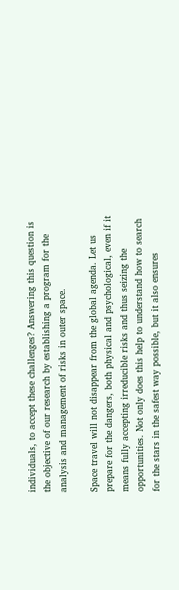individuals, to accept these challenges? Answering this question is the objective of our research by establishing a program for the analysis and management of risks in outer space.

Space travel will not disappear from the global agenda. Let us prepare for the dangers, both physical and psychological, even if it means fully accepting irreducible risks and thus seizing the opportunities. Not only does this help to understand how to search for the stars in the safest way possible, but it also ensures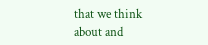that we think about and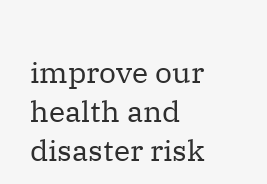improve our health and disaster risk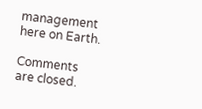management here on Earth.

Comments are closed.